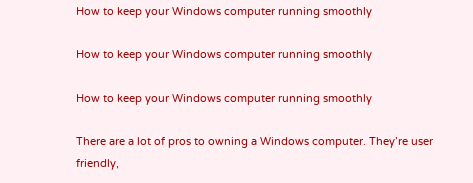How to keep your Windows computer running smoothly

How to keep your Windows computer running smoothly

How to keep your Windows computer running smoothly

There are a lot of pros to owning a Windows computer. They’re user friendly,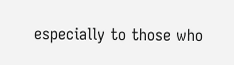especially to those who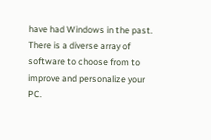have had Windows in the past. There is a diverse array of software to choose from to improve and personalize your PC.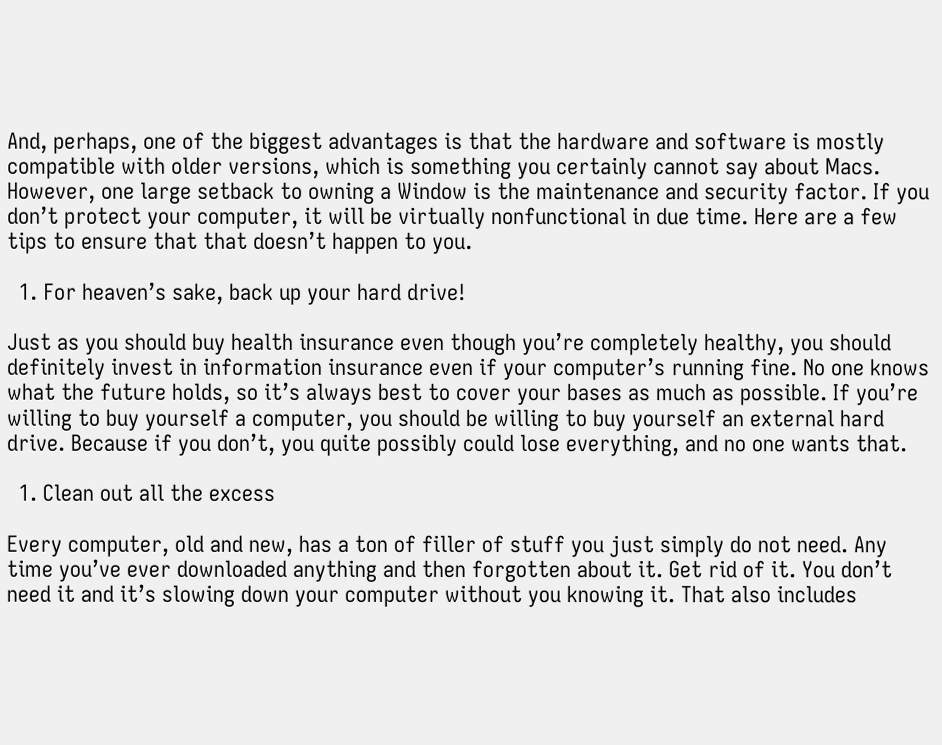And, perhaps, one of the biggest advantages is that the hardware and software is mostly compatible with older versions, which is something you certainly cannot say about Macs. However, one large setback to owning a Window is the maintenance and security factor. If you don’t protect your computer, it will be virtually nonfunctional in due time. Here are a few tips to ensure that that doesn’t happen to you.

  1. For heaven’s sake, back up your hard drive!

Just as you should buy health insurance even though you’re completely healthy, you should definitely invest in information insurance even if your computer’s running fine. No one knows what the future holds, so it’s always best to cover your bases as much as possible. If you’re willing to buy yourself a computer, you should be willing to buy yourself an external hard drive. Because if you don’t, you quite possibly could lose everything, and no one wants that.

  1. Clean out all the excess

Every computer, old and new, has a ton of filler of stuff you just simply do not need. Any time you’ve ever downloaded anything and then forgotten about it. Get rid of it. You don’t need it and it’s slowing down your computer without you knowing it. That also includes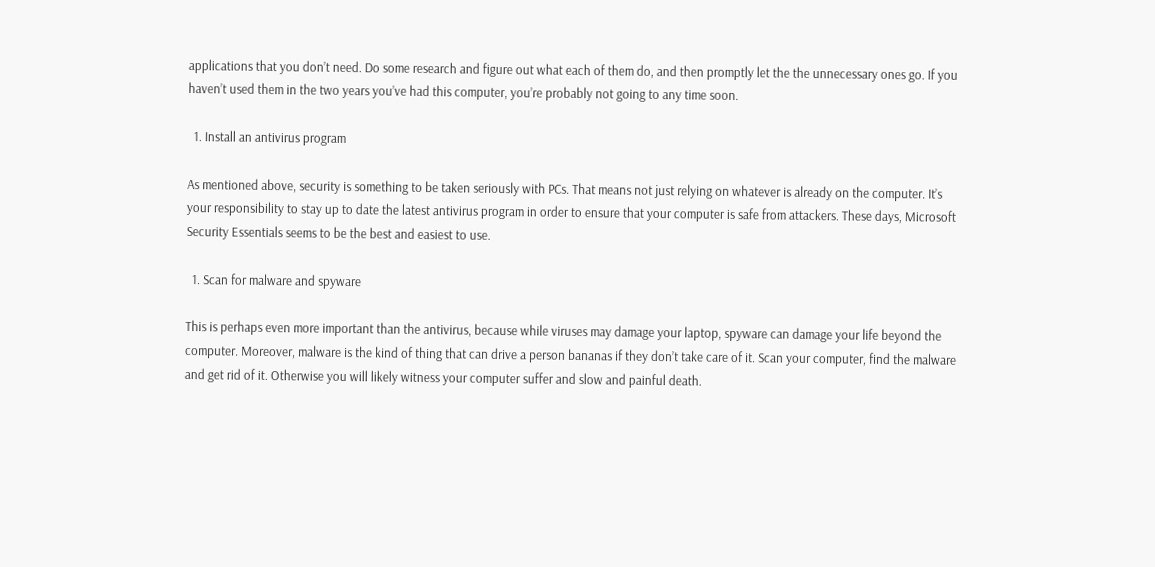applications that you don’t need. Do some research and figure out what each of them do, and then promptly let the the unnecessary ones go. If you haven’t used them in the two years you’ve had this computer, you’re probably not going to any time soon.

  1. Install an antivirus program

As mentioned above, security is something to be taken seriously with PCs. That means not just relying on whatever is already on the computer. It’s your responsibility to stay up to date the latest antivirus program in order to ensure that your computer is safe from attackers. These days, Microsoft Security Essentials seems to be the best and easiest to use.

  1. Scan for malware and spyware

This is perhaps even more important than the antivirus, because while viruses may damage your laptop, spyware can damage your life beyond the computer. Moreover, malware is the kind of thing that can drive a person bananas if they don’t take care of it. Scan your computer, find the malware and get rid of it. Otherwise you will likely witness your computer suffer and slow and painful death.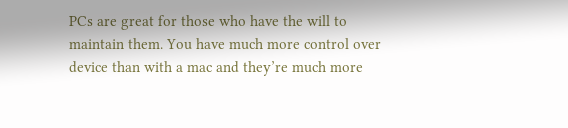PCs are great for those who have the will to maintain them. You have much more control over device than with a mac and they’re much more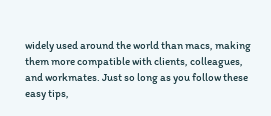widely used around the world than macs, making them more compatible with clients, colleagues, and workmates. Just so long as you follow these easy tips,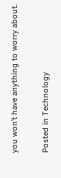you won’t have anything to worry about.

Posted in Technology